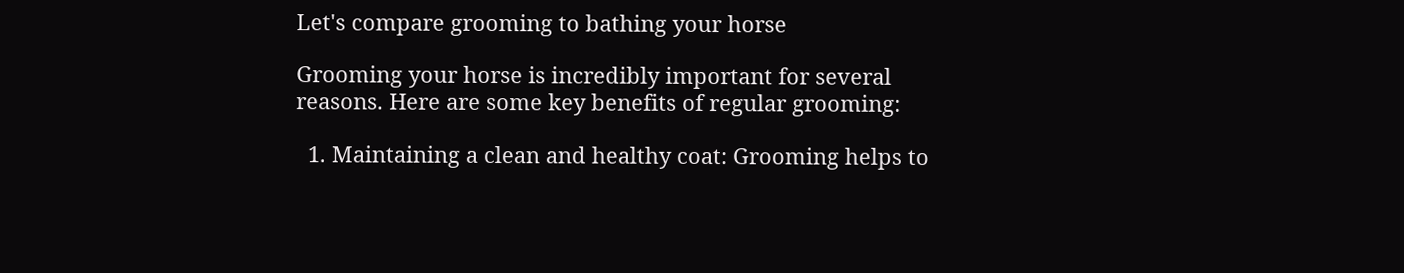Let's compare grooming to bathing your horse

Grooming your horse is incredibly important for several reasons. Here are some key benefits of regular grooming:

  1. Maintaining a clean and healthy coat: Grooming helps to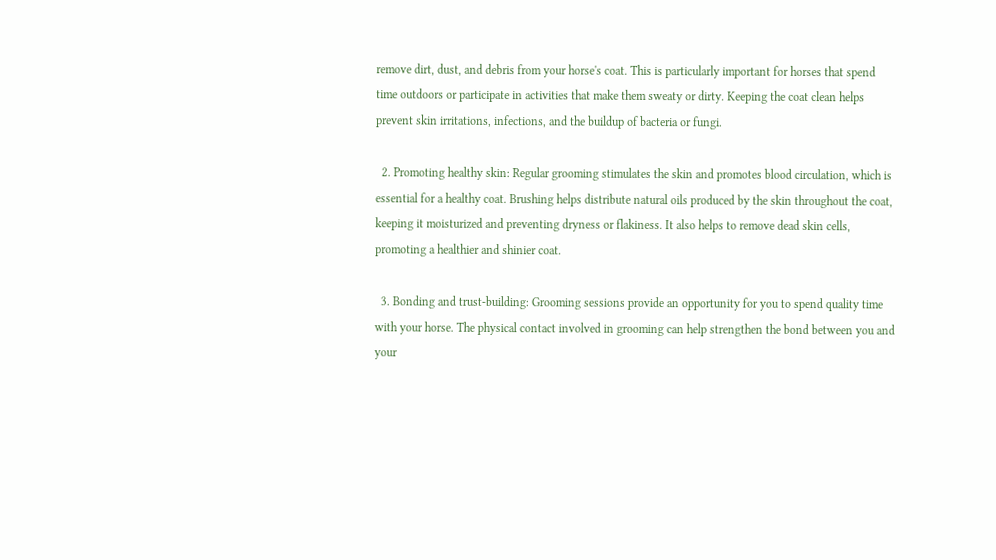remove dirt, dust, and debris from your horse's coat. This is particularly important for horses that spend time outdoors or participate in activities that make them sweaty or dirty. Keeping the coat clean helps prevent skin irritations, infections, and the buildup of bacteria or fungi.

  2. Promoting healthy skin: Regular grooming stimulates the skin and promotes blood circulation, which is essential for a healthy coat. Brushing helps distribute natural oils produced by the skin throughout the coat, keeping it moisturized and preventing dryness or flakiness. It also helps to remove dead skin cells, promoting a healthier and shinier coat.

  3. Bonding and trust-building: Grooming sessions provide an opportunity for you to spend quality time with your horse. The physical contact involved in grooming can help strengthen the bond between you and your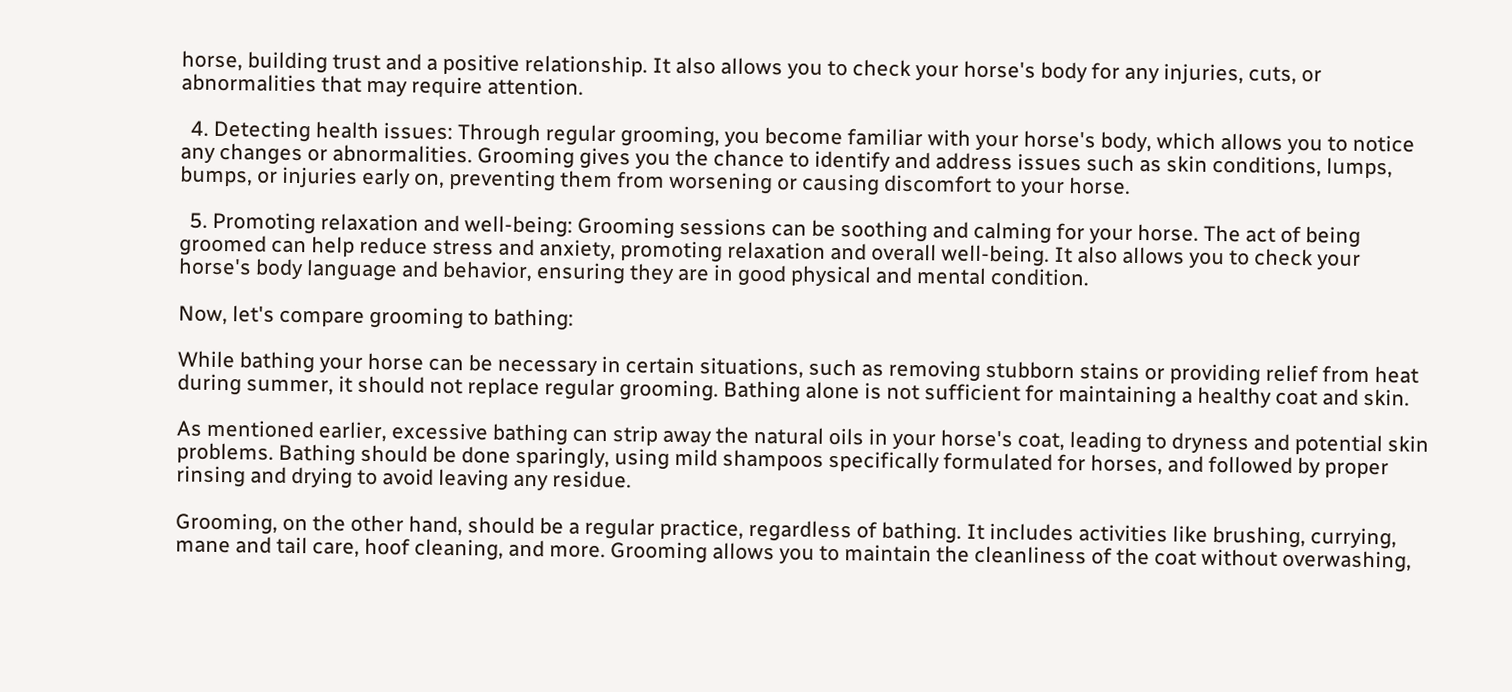horse, building trust and a positive relationship. It also allows you to check your horse's body for any injuries, cuts, or abnormalities that may require attention.

  4. Detecting health issues: Through regular grooming, you become familiar with your horse's body, which allows you to notice any changes or abnormalities. Grooming gives you the chance to identify and address issues such as skin conditions, lumps, bumps, or injuries early on, preventing them from worsening or causing discomfort to your horse.

  5. Promoting relaxation and well-being: Grooming sessions can be soothing and calming for your horse. The act of being groomed can help reduce stress and anxiety, promoting relaxation and overall well-being. It also allows you to check your horse's body language and behavior, ensuring they are in good physical and mental condition.

Now, let's compare grooming to bathing:

While bathing your horse can be necessary in certain situations, such as removing stubborn stains or providing relief from heat during summer, it should not replace regular grooming. Bathing alone is not sufficient for maintaining a healthy coat and skin.

As mentioned earlier, excessive bathing can strip away the natural oils in your horse's coat, leading to dryness and potential skin problems. Bathing should be done sparingly, using mild shampoos specifically formulated for horses, and followed by proper rinsing and drying to avoid leaving any residue.

Grooming, on the other hand, should be a regular practice, regardless of bathing. It includes activities like brushing, currying, mane and tail care, hoof cleaning, and more. Grooming allows you to maintain the cleanliness of the coat without overwashing,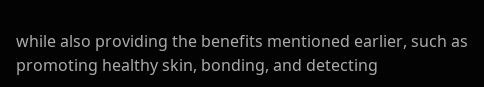while also providing the benefits mentioned earlier, such as promoting healthy skin, bonding, and detecting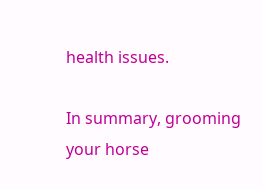health issues.

In summary, grooming your horse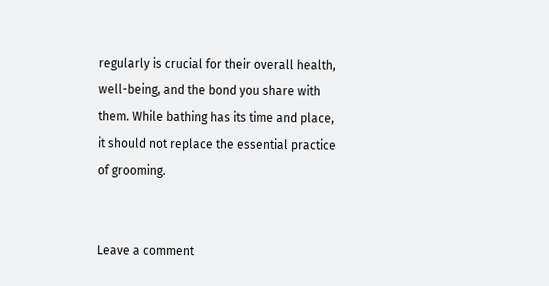regularly is crucial for their overall health, well-being, and the bond you share with them. While bathing has its time and place, it should not replace the essential practice of grooming.


Leave a comment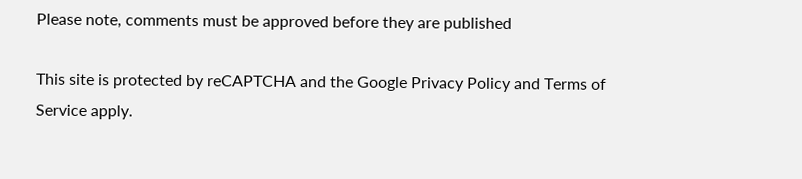Please note, comments must be approved before they are published

This site is protected by reCAPTCHA and the Google Privacy Policy and Terms of Service apply.